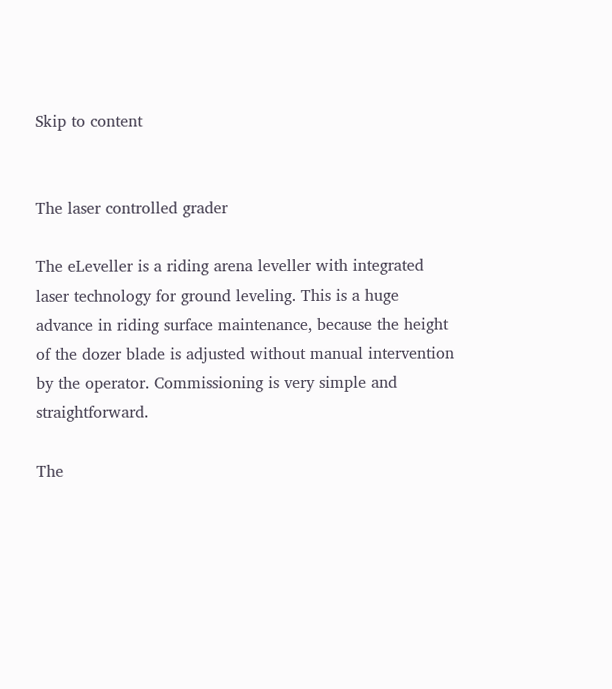Skip to content


The laser controlled grader

The eLeveller is a riding arena leveller with integrated laser technology for ground leveling. This is a huge advance in riding surface maintenance, because the height of the dozer blade is adjusted without manual intervention by the operator. Commissioning is very simple and straightforward.

The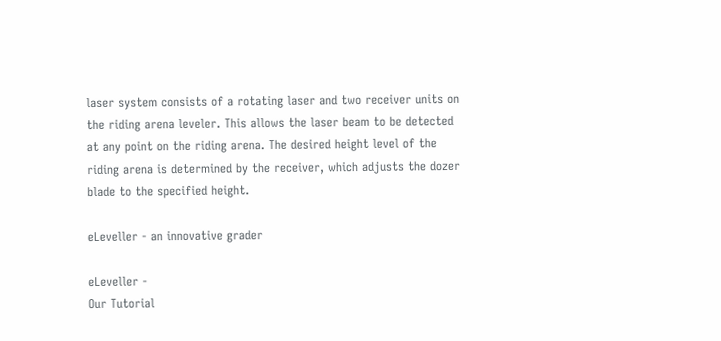laser system consists of a rotating laser and two receiver units on the riding arena leveler. This allows the laser beam to be detected at any point on the riding arena. The desired height level of the riding arena is determined by the receiver, which adjusts the dozer blade to the specified height.

eLeveller - an innovative grader

eLeveller -
Our Tutorial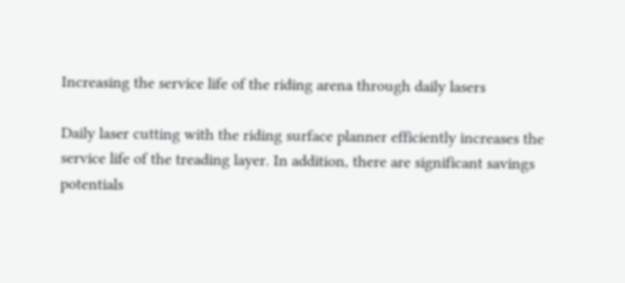Increasing the service life of the riding arena through daily lasers

Daily laser cutting with the riding surface planner efficiently increases the service life of the treading layer. In addition, there are significant savings potentials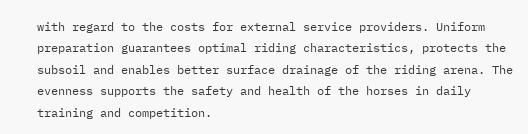with regard to the costs for external service providers. Uniform preparation guarantees optimal riding characteristics, protects the subsoil and enables better surface drainage of the riding arena. The evenness supports the safety and health of the horses in daily training and competition.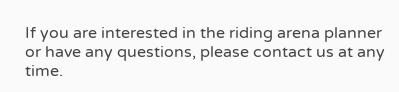If you are interested in the riding arena planner or have any questions, please contact us at any time.